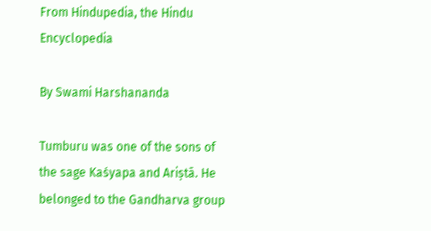From Hindupedia, the Hindu Encyclopedia

By Swami Harshananda

Tumburu was one of the sons of the sage Kaśyapa and Ariṣtā. He belonged to the Gandharva group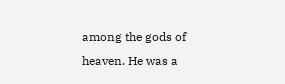among the gods of heaven. He was a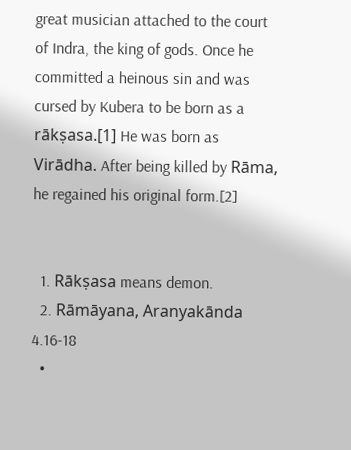great musician attached to the court of Indra, the king of gods. Once he committed a heinous sin and was cursed by Kubera to be born as a rākṣasa.[1] He was born as Virādha. After being killed by Rāma, he regained his original form.[2]


  1. Rākṣasa means demon.
  2. Rāmāyana, Aranyakānda 4.16-18
  •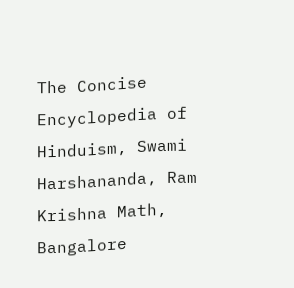The Concise Encyclopedia of Hinduism, Swami Harshananda, Ram Krishna Math, Bangalore